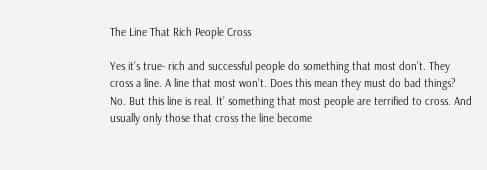The Line That Rich People Cross

Yes it’s true- rich and successful people do something that most don’t. They cross a line. A line that most won’t. Does this mean they must do bad things? No. But this line is real. It’ something that most people are terrified to cross. And usually only those that cross the line become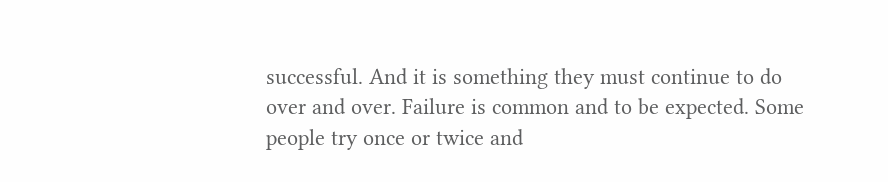successful. And it is something they must continue to do over and over. Failure is common and to be expected. Some people try once or twice and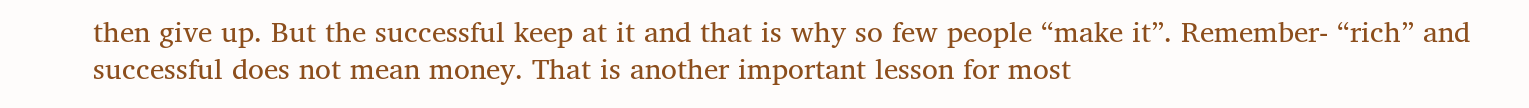then give up. But the successful keep at it and that is why so few people “make it”. Remember- “rich” and successful does not mean money. That is another important lesson for most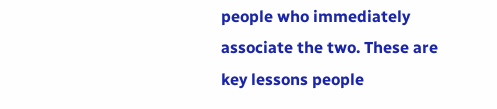people who immediately associate the two. These are key lessons people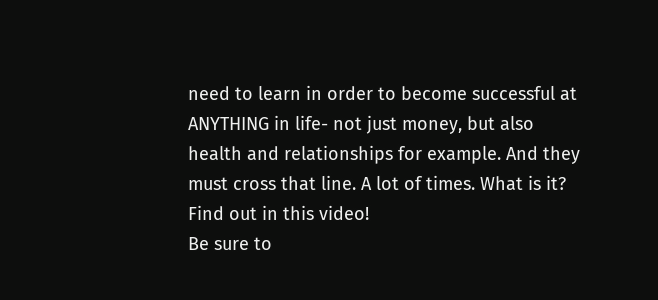need to learn in order to become successful at ANYTHING in life- not just money, but also health and relationships for example. And they must cross that line. A lot of times. What is it? Find out in this video!
Be sure to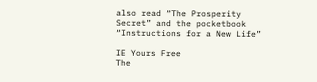also read “The Prosperity Secret” and the pocketbook “Instructions for a New Life”

IE Yours Free
The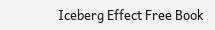Iceberg Effect Free Book